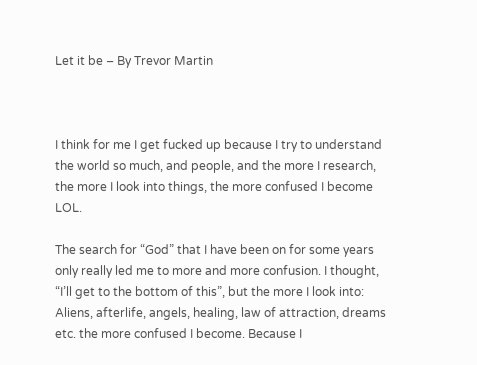Let it be – By Trevor Martin



I think for me I get fucked up because I try to understand the world so much, and people, and the more I research, the more I look into things, the more confused I become LOL.

The search for “God” that I have been on for some years only really led me to more and more confusion. I thought, “I’ll get to the bottom of this”, but the more I look into: Aliens, afterlife, angels, healing, law of attraction, dreams etc. the more confused I become. Because I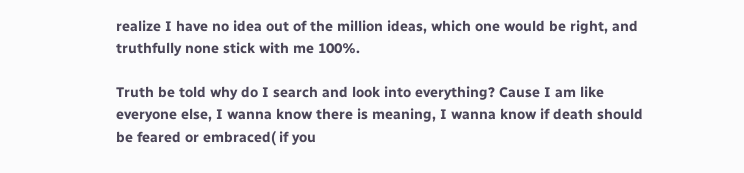realize I have no idea out of the million ideas, which one would be right, and truthfully none stick with me 100%.

Truth be told why do I search and look into everything? Cause I am like everyone else, I wanna know there is meaning, I wanna know if death should be feared or embraced( if you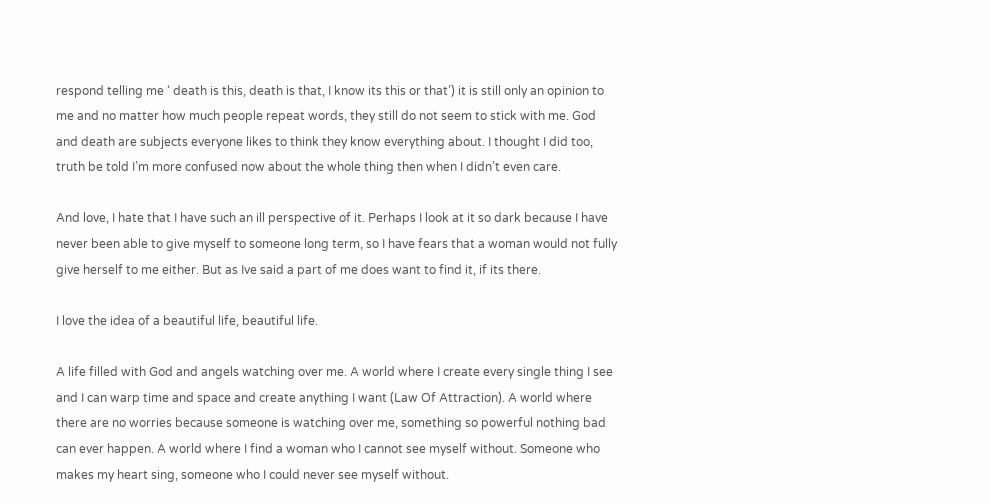respond telling me ‘ death is this, death is that, I know its this or that’) it is still only an opinion to me and no matter how much people repeat words, they still do not seem to stick with me. God and death are subjects everyone likes to think they know everything about. I thought I did too, truth be told I’m more confused now about the whole thing then when I didn’t even care.

And love, I hate that I have such an ill perspective of it. Perhaps I look at it so dark because I have never been able to give myself to someone long term, so I have fears that a woman would not fully give herself to me either. But as Ive said a part of me does want to find it, if its there.

I love the idea of a beautiful life, beautiful life.

A life filled with God and angels watching over me. A world where I create every single thing I see and I can warp time and space and create anything I want (Law Of Attraction). A world where there are no worries because someone is watching over me, something so powerful nothing bad can ever happen. A world where I find a woman who I cannot see myself without. Someone who makes my heart sing, someone who I could never see myself without.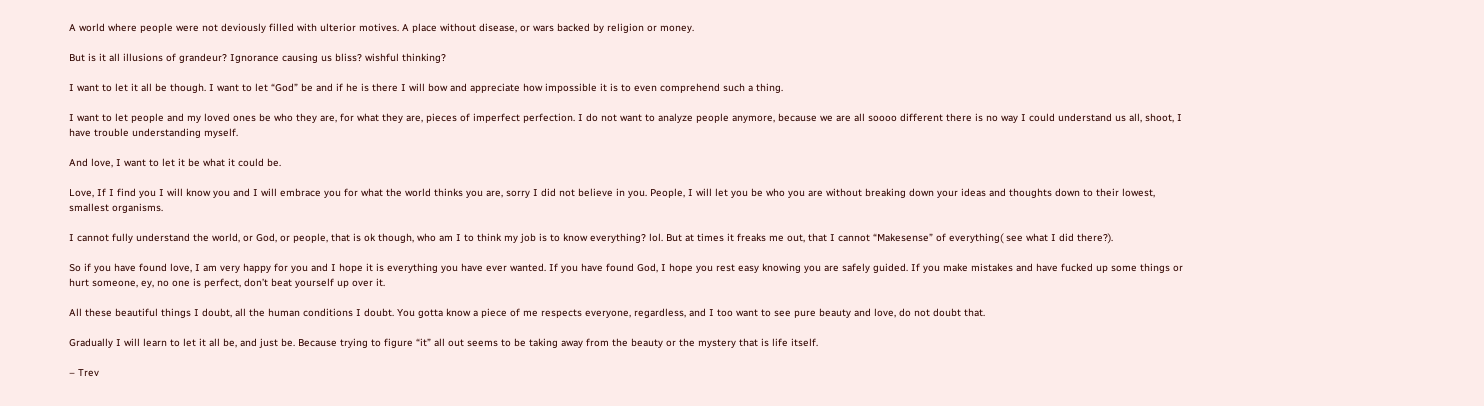A world where people were not deviously filled with ulterior motives. A place without disease, or wars backed by religion or money.

But is it all illusions of grandeur? Ignorance causing us bliss? wishful thinking?

I want to let it all be though. I want to let “God” be and if he is there I will bow and appreciate how impossible it is to even comprehend such a thing.

I want to let people and my loved ones be who they are, for what they are, pieces of imperfect perfection. I do not want to analyze people anymore, because we are all soooo different there is no way I could understand us all, shoot, I have trouble understanding myself.

And love, I want to let it be what it could be.

Love, If I find you I will know you and I will embrace you for what the world thinks you are, sorry I did not believe in you. People, I will let you be who you are without breaking down your ideas and thoughts down to their lowest, smallest organisms.

I cannot fully understand the world, or God, or people, that is ok though, who am I to think my job is to know everything? lol. But at times it freaks me out, that I cannot “Makesense” of everything( see what I did there?).

So if you have found love, I am very happy for you and I hope it is everything you have ever wanted. If you have found God, I hope you rest easy knowing you are safely guided. If you make mistakes and have fucked up some things or hurt someone, ey, no one is perfect, don’t beat yourself up over it.

All these beautiful things I doubt, all the human conditions I doubt. You gotta know a piece of me respects everyone, regardless, and I too want to see pure beauty and love, do not doubt that.

Gradually I will learn to let it all be, and just be. Because trying to figure “it” all out seems to be taking away from the beauty or the mystery that is life itself.

– Trev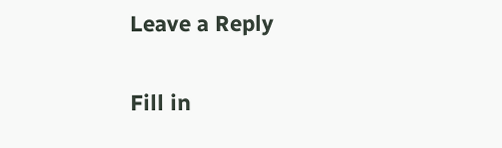Leave a Reply

Fill in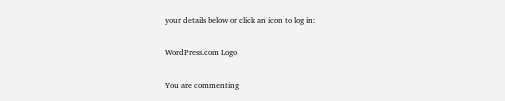your details below or click an icon to log in:

WordPress.com Logo

You are commenting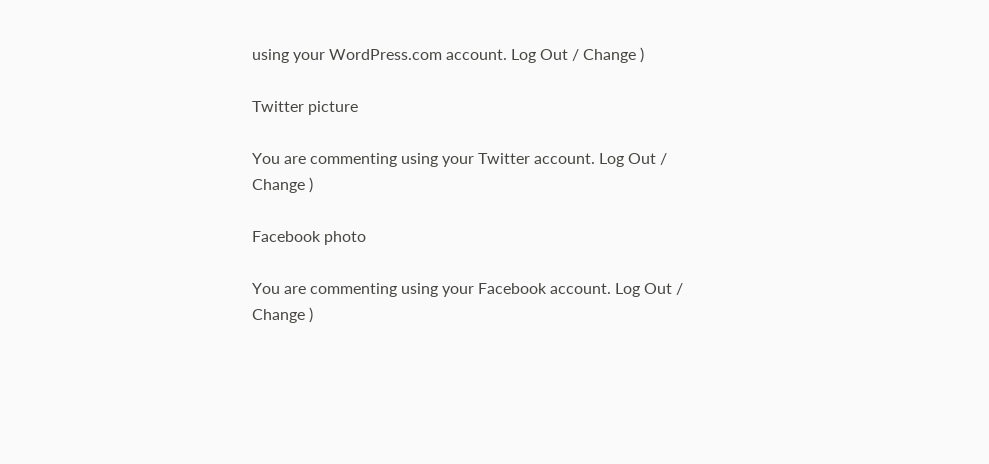using your WordPress.com account. Log Out / Change )

Twitter picture

You are commenting using your Twitter account. Log Out / Change )

Facebook photo

You are commenting using your Facebook account. Log Out / Change )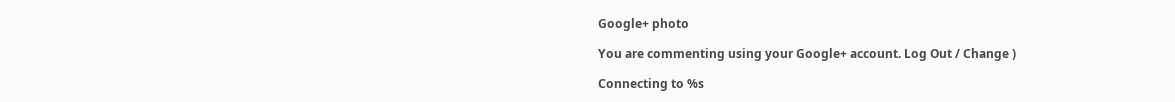Google+ photo

You are commenting using your Google+ account. Log Out / Change )

Connecting to %s